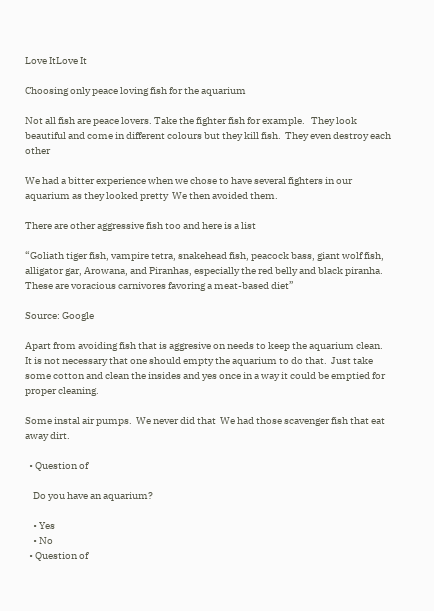Love ItLove It

Choosing only peace loving fish for the aquarium

Not all fish are peace lovers. Take the fighter fish for example.   They look beautiful and come in different colours but they kill fish.  They even destroy each other

We had a bitter experience when we chose to have several fighters in our aquarium as they looked pretty  We then avoided them.

There are other aggressive fish too and here is a list

“Goliath tiger fish, vampire tetra, snakehead fish, peacock bass, giant wolf fish, alligator gar, Arowana, and Piranhas, especially the red belly and black piranha. These are voracious carnivores favoring a meat-based diet”

Source: Google

Apart from avoiding fish that is aggresive on needs to keep the aquarium clean.  It is not necessary that one should empty the aquarium to do that.  Just take some cotton and clean the insides and yes once in a way it could be emptied for proper cleaning.

Some instal air pumps.  We never did that  We had those scavenger fish that eat away dirt.

  • Question of

    Do you have an aquarium?

    • Yes
    • No
  • Question of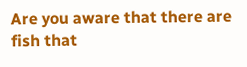Are you aware that there are fish that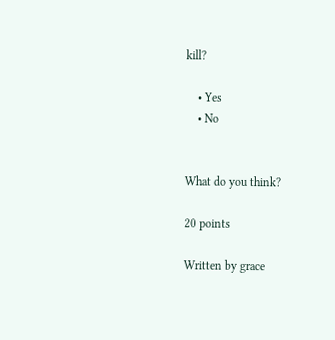kill?

    • Yes
    • No


What do you think?

20 points

Written by grace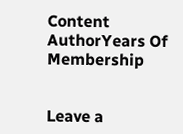Content AuthorYears Of Membership


Leave a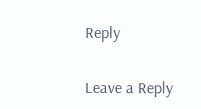Reply

Leave a Reply